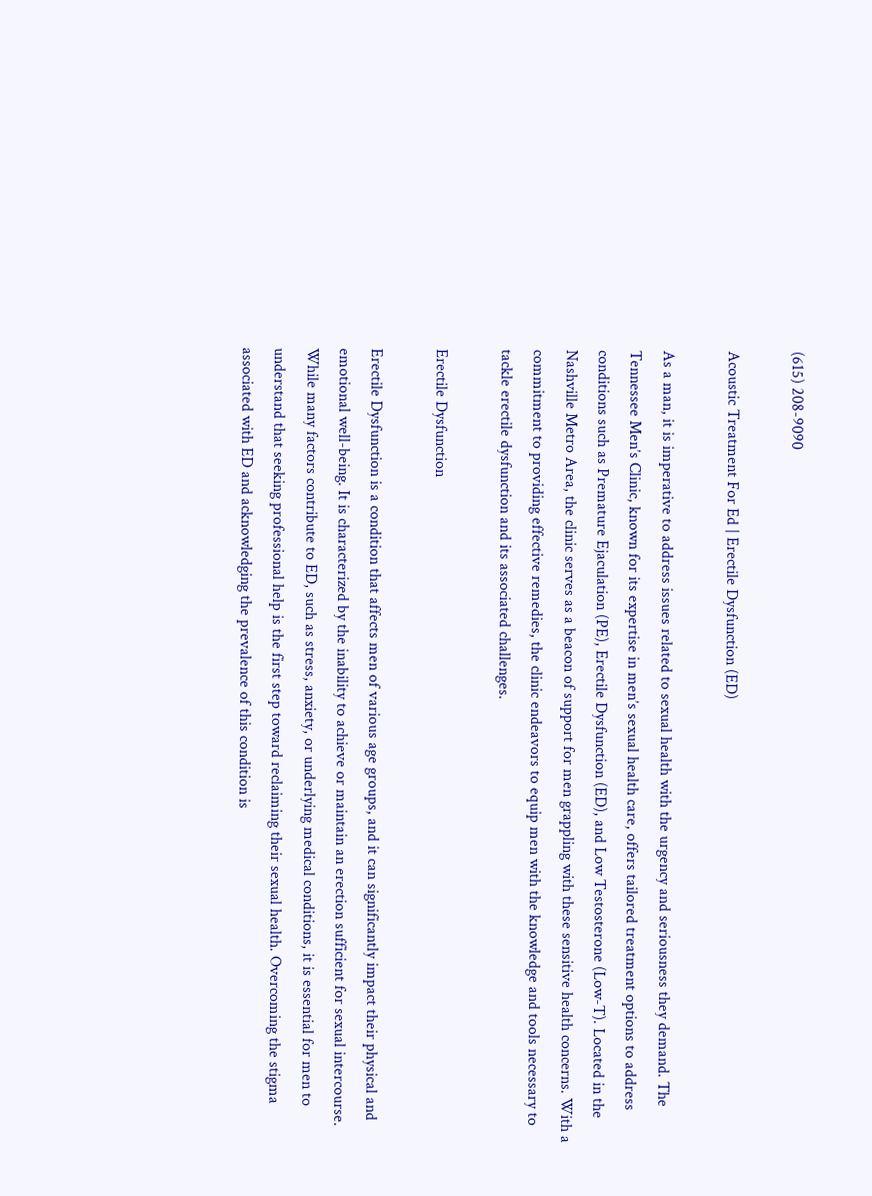(615) 208-9090

Acoustic Treatment For Ed | Erectile Dysfunction (ED)

As a man, it is imperative to address issues related to sexual health with the urgency and seriousness they demand. The Tennessee Men’s Clinic, known for its expertise in men’s sexual health care, offers tailored treatment options to address conditions such as Premature Ejaculation (PE), Erectile Dysfunction (ED), and Low Testosterone (Low-T). Located in the Nashville Metro Area, the clinic serves as a beacon of support for men grappling with these sensitive health concerns. With a commitment to providing effective remedies, the clinic endeavors to equip men with the knowledge and tools necessary to tackle erectile dysfunction and its associated challenges.

Erectile Dysfunction

Erectile Dysfunction is a condition that affects men of various age groups, and it can significantly impact their physical and emotional well-being. It is characterized by the inability to achieve or maintain an erection sufficient for sexual intercourse. While many factors contribute to ED, such as stress, anxiety, or underlying medical conditions, it is essential for men to understand that seeking professional help is the first step toward reclaiming their sexual health. Overcoming the stigma associated with ED and acknowledging the prevalence of this condition is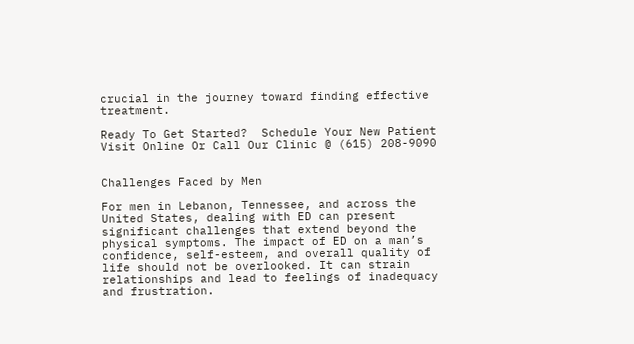crucial in the journey toward finding effective treatment.

Ready To Get Started?  Schedule Your New Patient Visit Online Or Call Our Clinic @ (615) 208-9090


Challenges Faced by Men

For men in Lebanon, Tennessee, and across the United States, dealing with ED can present significant challenges that extend beyond the physical symptoms. The impact of ED on a man’s confidence, self-esteem, and overall quality of life should not be overlooked. It can strain relationships and lead to feelings of inadequacy and frustration.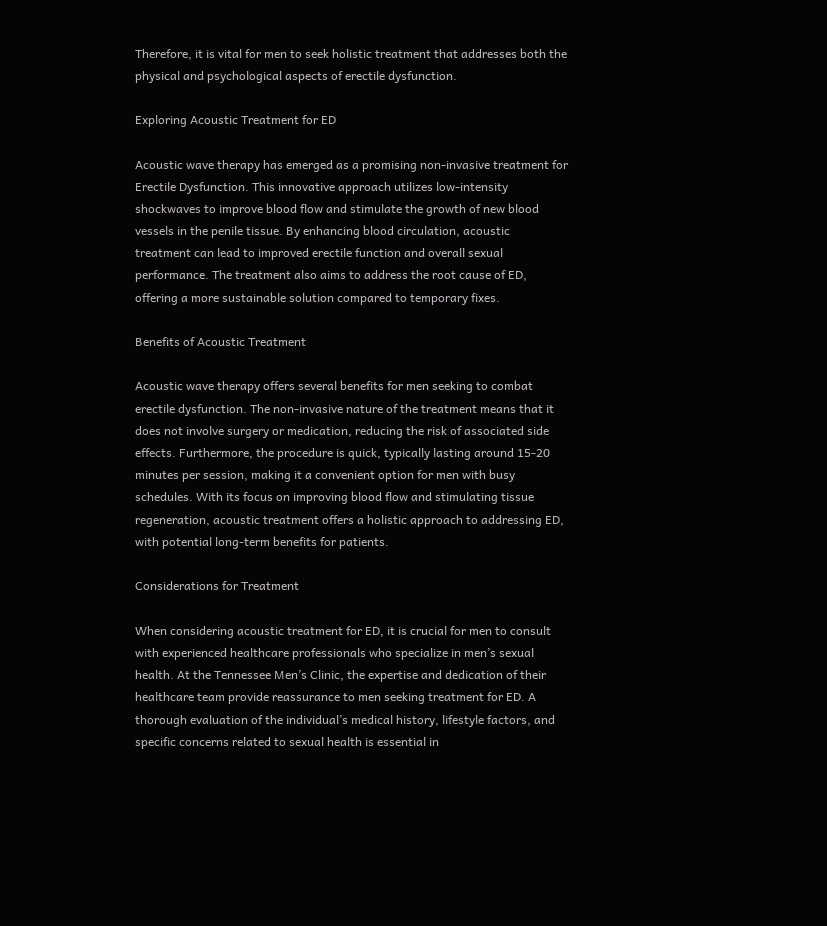Therefore, it is vital for men to seek holistic treatment that addresses both the physical and psychological aspects of erectile dysfunction.

Exploring Acoustic Treatment for ED

Acoustic wave therapy has emerged as a promising non-invasive treatment for Erectile Dysfunction. This innovative approach utilizes low-intensity shockwaves to improve blood flow and stimulate the growth of new blood vessels in the penile tissue. By enhancing blood circulation, acoustic treatment can lead to improved erectile function and overall sexual performance. The treatment also aims to address the root cause of ED, offering a more sustainable solution compared to temporary fixes.

Benefits of Acoustic Treatment

Acoustic wave therapy offers several benefits for men seeking to combat erectile dysfunction. The non-invasive nature of the treatment means that it does not involve surgery or medication, reducing the risk of associated side effects. Furthermore, the procedure is quick, typically lasting around 15-20 minutes per session, making it a convenient option for men with busy schedules. With its focus on improving blood flow and stimulating tissue regeneration, acoustic treatment offers a holistic approach to addressing ED, with potential long-term benefits for patients.

Considerations for Treatment

When considering acoustic treatment for ED, it is crucial for men to consult with experienced healthcare professionals who specialize in men’s sexual health. At the Tennessee Men’s Clinic, the expertise and dedication of their healthcare team provide reassurance to men seeking treatment for ED. A thorough evaluation of the individual’s medical history, lifestyle factors, and specific concerns related to sexual health is essential in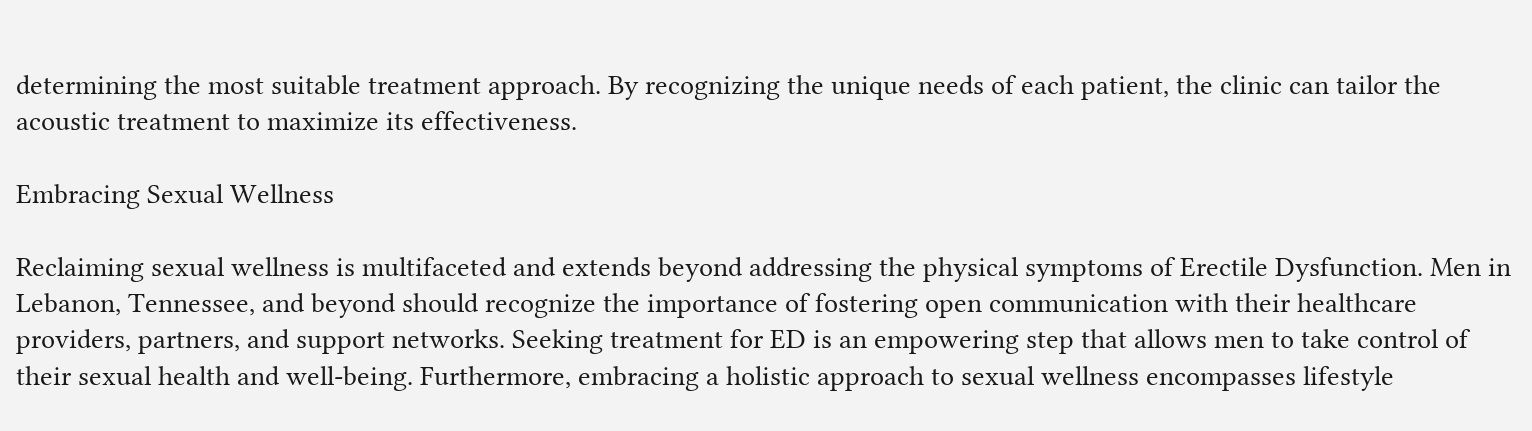determining the most suitable treatment approach. By recognizing the unique needs of each patient, the clinic can tailor the acoustic treatment to maximize its effectiveness.

Embracing Sexual Wellness

Reclaiming sexual wellness is multifaceted and extends beyond addressing the physical symptoms of Erectile Dysfunction. Men in Lebanon, Tennessee, and beyond should recognize the importance of fostering open communication with their healthcare providers, partners, and support networks. Seeking treatment for ED is an empowering step that allows men to take control of their sexual health and well-being. Furthermore, embracing a holistic approach to sexual wellness encompasses lifestyle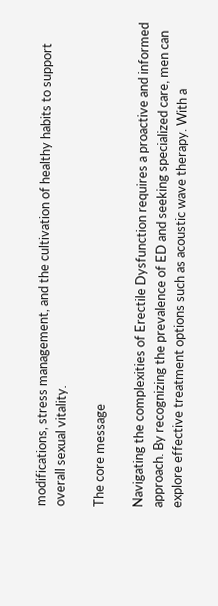modifications, stress management, and the cultivation of healthy habits to support overall sexual vitality.

The core message

Navigating the complexities of Erectile Dysfunction requires a proactive and informed approach. By recognizing the prevalence of ED and seeking specialized care, men can explore effective treatment options such as acoustic wave therapy. With a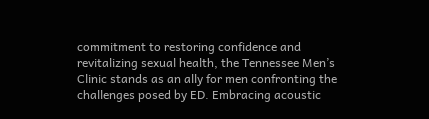commitment to restoring confidence and revitalizing sexual health, the Tennessee Men’s Clinic stands as an ally for men confronting the challenges posed by ED. Embracing acoustic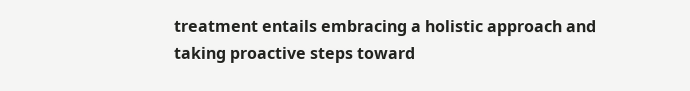treatment entails embracing a holistic approach and taking proactive steps toward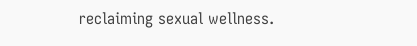reclaiming sexual wellness.